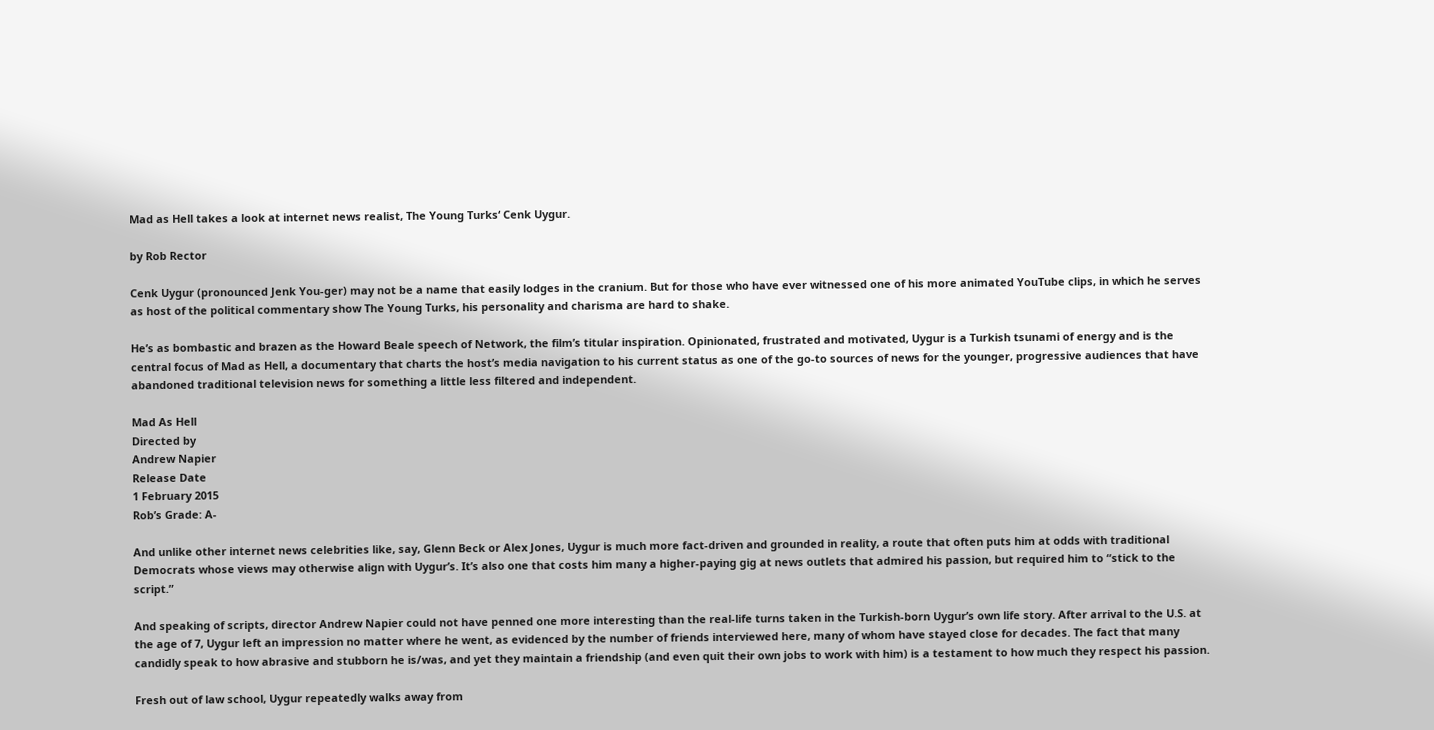Mad as Hell takes a look at internet news realist, The Young Turks‘ Cenk Uygur.

by Rob Rector

Cenk Uygur (pronounced Jenk You-ger) may not be a name that easily lodges in the cranium. But for those who have ever witnessed one of his more animated YouTube clips, in which he serves as host of the political commentary show The Young Turks, his personality and charisma are hard to shake.

He’s as bombastic and brazen as the Howard Beale speech of Network, the film’s titular inspiration. Opinionated, frustrated and motivated, Uygur is a Turkish tsunami of energy and is the central focus of Mad as Hell, a documentary that charts the host’s media navigation to his current status as one of the go-to sources of news for the younger, progressive audiences that have abandoned traditional television news for something a little less filtered and independent.

Mad As Hell
Directed by
Andrew Napier
Release Date
1 February 2015
Rob’s Grade: A-

And unlike other internet news celebrities like, say, Glenn Beck or Alex Jones, Uygur is much more fact-driven and grounded in reality, a route that often puts him at odds with traditional Democrats whose views may otherwise align with Uygur’s. It’s also one that costs him many a higher-paying gig at news outlets that admired his passion, but required him to “stick to the script.”

And speaking of scripts, director Andrew Napier could not have penned one more interesting than the real-life turns taken in the Turkish-born Uygur’s own life story. After arrival to the U.S. at the age of 7, Uygur left an impression no matter where he went, as evidenced by the number of friends interviewed here, many of whom have stayed close for decades. The fact that many candidly speak to how abrasive and stubborn he is/was, and yet they maintain a friendship (and even quit their own jobs to work with him) is a testament to how much they respect his passion.

Fresh out of law school, Uygur repeatedly walks away from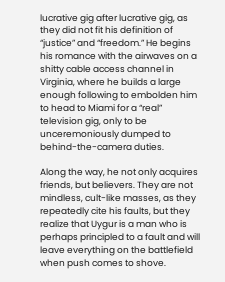lucrative gig after lucrative gig, as they did not fit his definition of “justice” and “freedom.” He begins his romance with the airwaves on a shitty cable access channel in Virginia, where he builds a large enough following to embolden him to head to Miami for a “real” television gig, only to be unceremoniously dumped to behind-the-camera duties.

Along the way, he not only acquires friends, but believers. They are not mindless, cult-like masses, as they repeatedly cite his faults, but they realize that Uygur is a man who is perhaps principled to a fault and will leave everything on the battlefield when push comes to shove.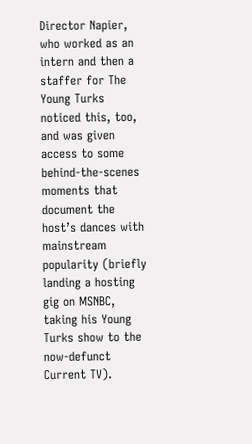Director Napier, who worked as an intern and then a staffer for The Young Turks noticed this, too, and was given access to some behind-the-scenes moments that document the host’s dances with mainstream popularity (briefly landing a hosting gig on MSNBC, taking his Young Turks show to the now-defunct Current TV).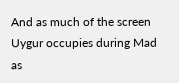And as much of the screen Uygur occupies during Mad as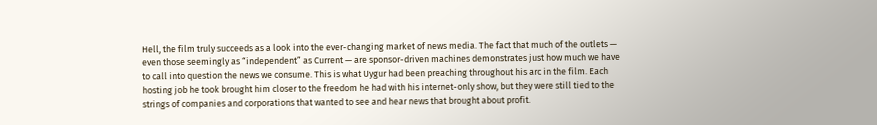Hell, the film truly succeeds as a look into the ever-changing market of news media. The fact that much of the outlets — even those seemingly as “independent” as Current — are sponsor-driven machines demonstrates just how much we have to call into question the news we consume. This is what Uygur had been preaching throughout his arc in the film. Each hosting job he took brought him closer to the freedom he had with his internet-only show, but they were still tied to the strings of companies and corporations that wanted to see and hear news that brought about profit.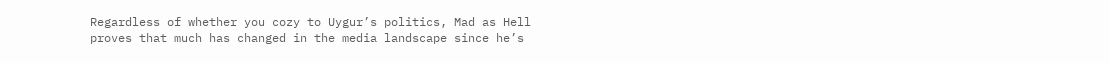Regardless of whether you cozy to Uygur’s politics, Mad as Hell proves that much has changed in the media landscape since he’s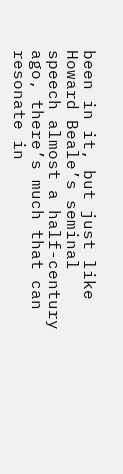been in it, but just like Howard Beale’s seminal speech almost a half-century ago, there’s much that can resonate in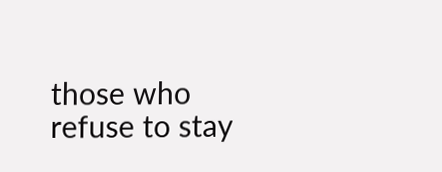those who refuse to stay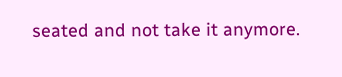seated and not take it anymore.